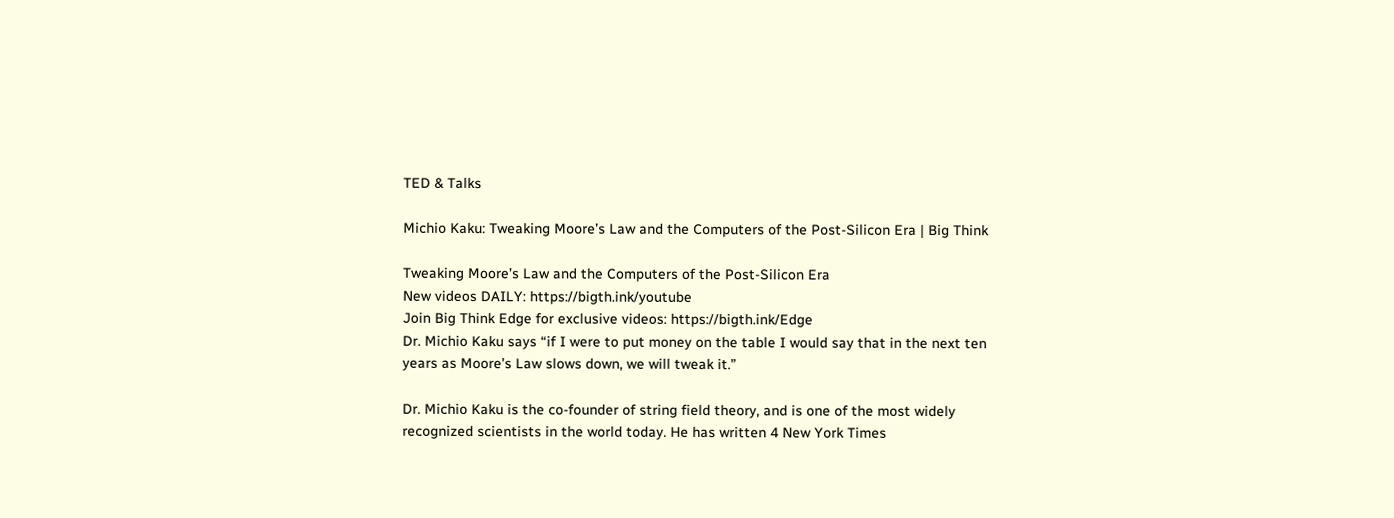TED & Talks

Michio Kaku: Tweaking Moore’s Law and the Computers of the Post-Silicon Era | Big Think

Tweaking Moore’s Law and the Computers of the Post-Silicon Era
New videos DAILY: https://bigth.ink/youtube
Join Big Think Edge for exclusive videos: https://bigth.ink/Edge
Dr. Michio Kaku says “if I were to put money on the table I would say that in the next ten years as Moore’s Law slows down, we will tweak it.”

Dr. Michio Kaku is the co-founder of string field theory, and is one of the most widely recognized scientists in the world today. He has written 4 New York Times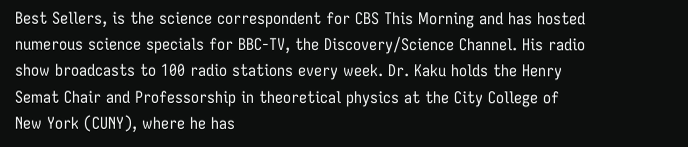Best Sellers, is the science correspondent for CBS This Morning and has hosted numerous science specials for BBC-TV, the Discovery/Science Channel. His radio show broadcasts to 100 radio stations every week. Dr. Kaku holds the Henry Semat Chair and Professorship in theoretical physics at the City College of New York (CUNY), where he has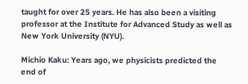taught for over 25 years. He has also been a visiting professor at the Institute for Advanced Study as well as New York University (NYU).

Michio Kaku: Years ago, we physicists predicted the end of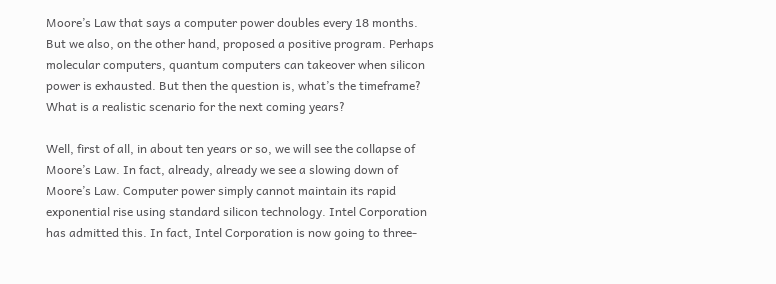Moore’s Law that says a computer power doubles every 18 months. But we also, on the other hand, proposed a positive program. Perhaps molecular computers, quantum computers can takeover when silicon power is exhausted. But then the question is, what’s the timeframe? What is a realistic scenario for the next coming years?

Well, first of all, in about ten years or so, we will see the collapse of Moore’s Law. In fact, already, already we see a slowing down of Moore’s Law. Computer power simply cannot maintain its rapid exponential rise using standard silicon technology. Intel Corporation has admitted this. In fact, Intel Corporation is now going to three-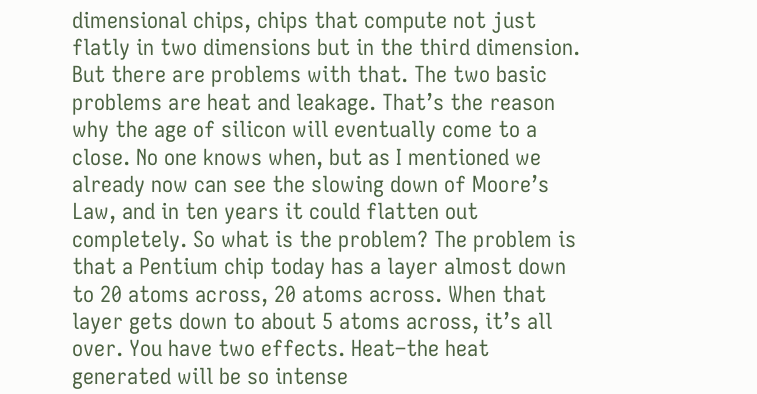dimensional chips, chips that compute not just flatly in two dimensions but in the third dimension. But there are problems with that. The two basic problems are heat and leakage. That’s the reason why the age of silicon will eventually come to a close. No one knows when, but as I mentioned we already now can see the slowing down of Moore’s Law, and in ten years it could flatten out completely. So what is the problem? The problem is that a Pentium chip today has a layer almost down to 20 atoms across, 20 atoms across. When that layer gets down to about 5 atoms across, it’s all over. You have two effects. Heat–the heat generated will be so intense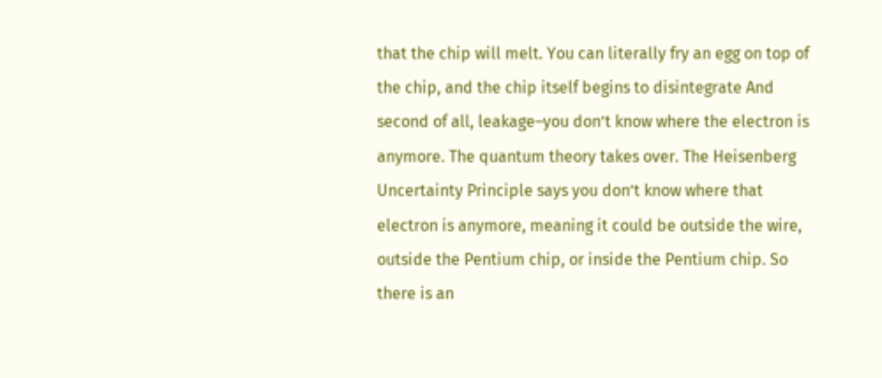that the chip will melt. You can literally fry an egg on top of the chip, and the chip itself begins to disintegrate And second of all, leakage–you don’t know where the electron is anymore. The quantum theory takes over. The Heisenberg Uncertainty Principle says you don’t know where that electron is anymore, meaning it could be outside the wire, outside the Pentium chip, or inside the Pentium chip. So there is an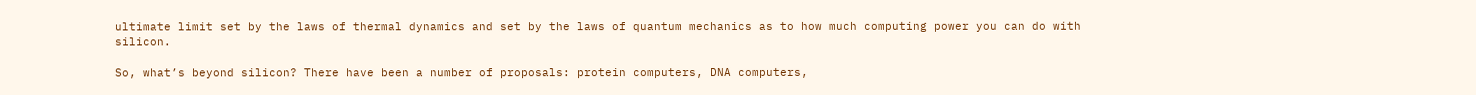ultimate limit set by the laws of thermal dynamics and set by the laws of quantum mechanics as to how much computing power you can do with silicon.

So, what’s beyond silicon? There have been a number of proposals: protein computers, DNA computers,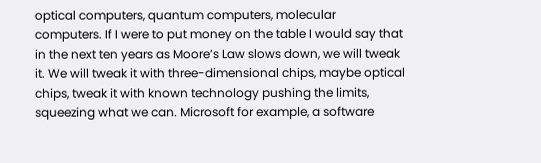optical computers, quantum computers, molecular computers. If I were to put money on the table I would say that in the next ten years as Moore’s Law slows down, we will tweak it. We will tweak it with three-dimensional chips, maybe optical chips, tweak it with known technology pushing the limits, squeezing what we can. Microsoft for example, a software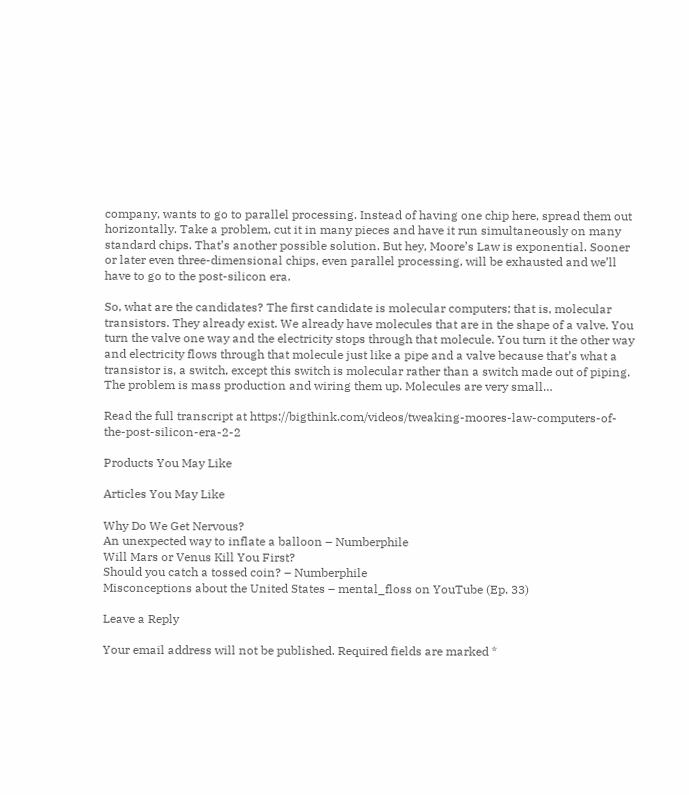company, wants to go to parallel processing. Instead of having one chip here, spread them out horizontally. Take a problem, cut it in many pieces and have it run simultaneously on many standard chips. That’s another possible solution. But hey, Moore’s Law is exponential. Sooner or later even three-dimensional chips, even parallel processing, will be exhausted and we’ll have to go to the post-silicon era.

So, what are the candidates? The first candidate is molecular computers; that is, molecular transistors. They already exist. We already have molecules that are in the shape of a valve. You turn the valve one way and the electricity stops through that molecule. You turn it the other way and electricity flows through that molecule just like a pipe and a valve because that’s what a transistor is, a switch, except this switch is molecular rather than a switch made out of piping. The problem is mass production and wiring them up. Molecules are very small…

Read the full transcript at https://bigthink.com/videos/tweaking-moores-law-computers-of-the-post-silicon-era-2-2

Products You May Like

Articles You May Like

Why Do We Get Nervous?
An unexpected way to inflate a balloon – Numberphile
Will Mars or Venus Kill You First?
Should you catch a tossed coin? – Numberphile
Misconceptions about the United States – mental_floss on YouTube (Ep. 33)

Leave a Reply

Your email address will not be published. Required fields are marked *